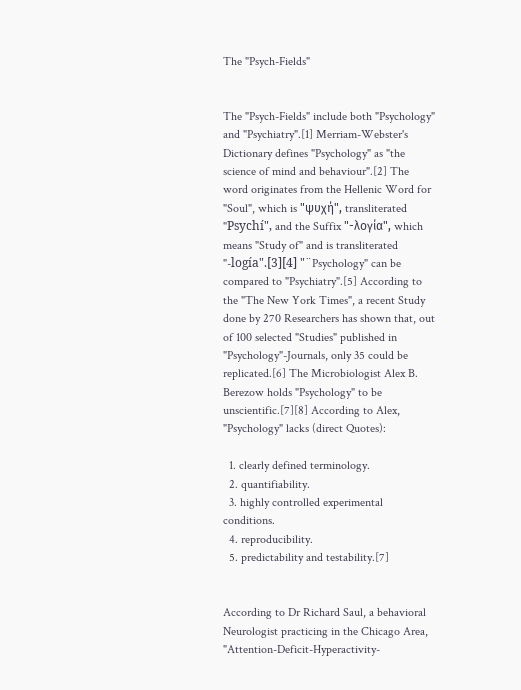The "Psych-Fields"


The "Psych-Fields" include both "Psychology" and "Psychiatry".[1] Merriam-Webster's Dictionary defines "Psychology" as "the science of mind and behaviour".[2] The word originates from the Hellenic Word for "Soul", which is "ψυχή", transliterated "Psychí", and the Suffix "-λογία", which means "Study of" and is transliterated "-logía".[3][4] "¨Psychology" can be compared to "Psychiatry".[5] According to the "The New York Times", a recent Study done by 270 Researchers has shown that, out of 100 selected "Studies" published in "Psychology"-Journals, only 35 could be replicated.[6] The Microbiologist Alex B. Berezow holds "Psychology" to be unscientific.[7][8] According to Alex, "Psychology" lacks (direct Quotes):

  1. clearly defined terminology.
  2. quantifiability.
  3. highly controlled experimental conditions.
  4. reproducibility.
  5. predictability and testability.[7]


According to Dr Richard Saul, a behavioral Neurologist practicing in the Chicago Area, "Attention-Deficit-Hyperactivity-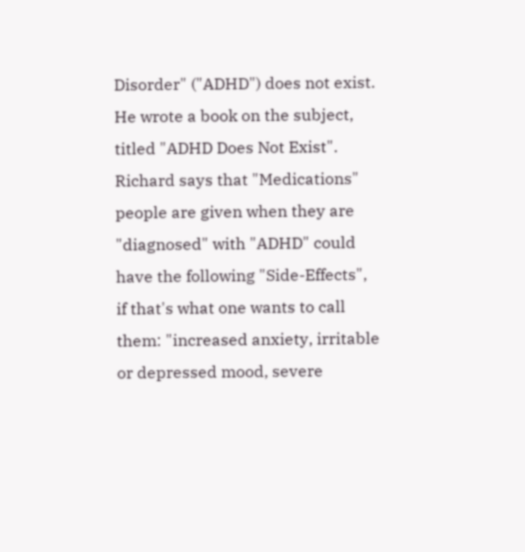Disorder" ("ADHD") does not exist. He wrote a book on the subject, titled "ADHD Does Not Exist". Richard says that "Medications" people are given when they are "diagnosed" with "ADHD" could have the following "Side-Effects", if that's what one wants to call them: "increased anxiety, irritable or depressed mood, severe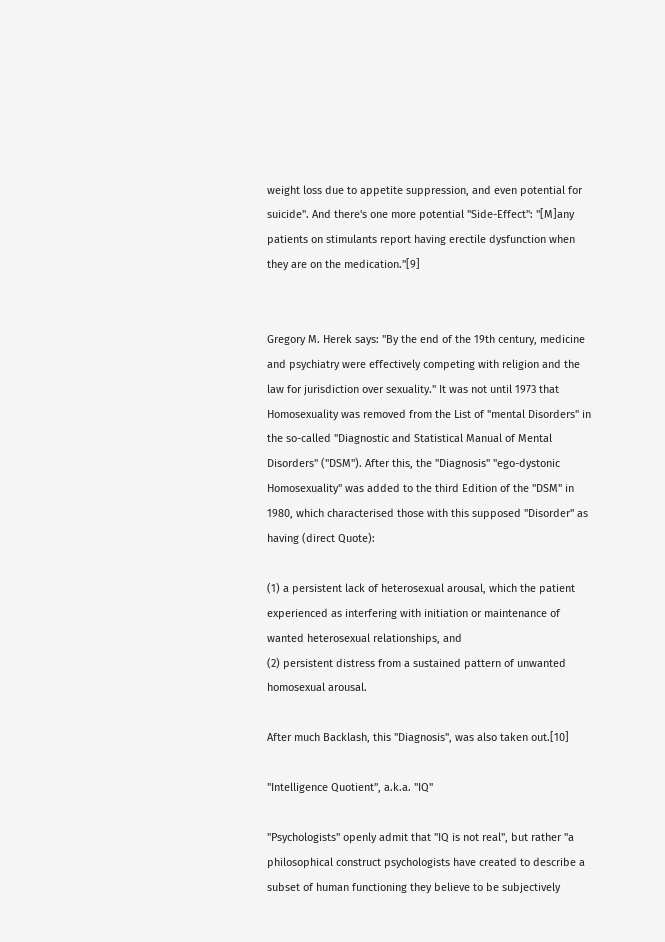weight loss due to appetite suppression, and even potential for suicide". And there's one more potential "Side-Effect": "[M]any patients on stimulants report having erectile dysfunction when they are on the medication."[9]


Gregory M. Herek says: "By the end of the 19th century, medicine and psychiatry were effectively competing with religion and the law for jurisdiction over sexuality." It was not until 1973 that Homosexuality was removed from the List of "mental Disorders" in the so-called "Diagnostic and Statistical Manual of Mental Disorders" ("DSM"). After this, the "Diagnosis" "ego-dystonic Homosexuality" was added to the third Edition of the "DSM" in 1980, which characterised those with this supposed "Disorder" as having (direct Quote):

(1) a persistent lack of heterosexual arousal, which the patient experienced as interfering with initiation or maintenance of wanted heterosexual relationships, and
(2) persistent distress from a sustained pattern of unwanted homosexual arousal.

After much Backlash, this "Diagnosis", was also taken out.[10]

"Intelligence Quotient", a.k.a. "IQ"

"Psychologists" openly admit that "IQ is not real", but rather "a philosophical construct psychologists have created to describe a subset of human functioning they believe to be subjectively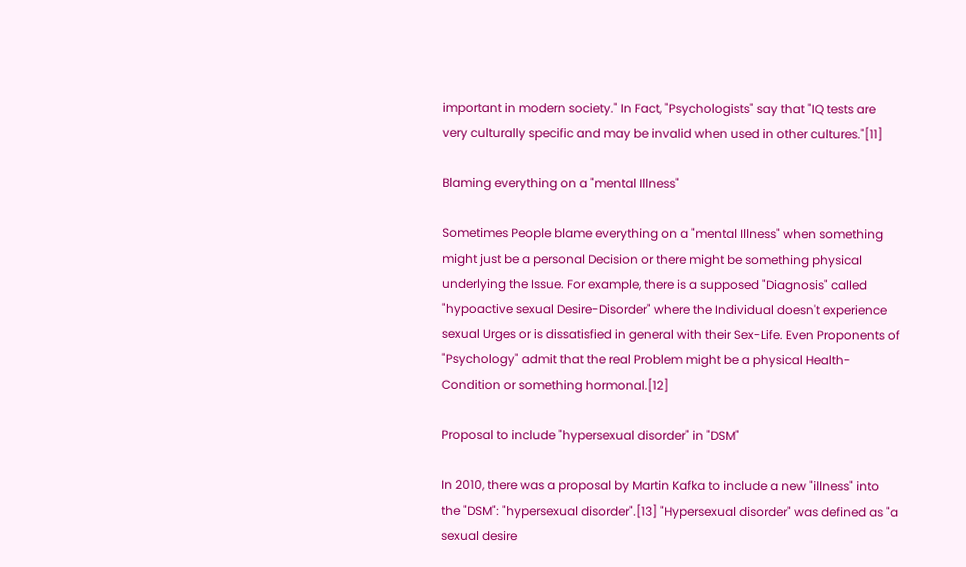important in modern society." In Fact, "Psychologists" say that "IQ tests are very culturally specific and may be invalid when used in other cultures."[11]

Blaming everything on a "mental Illness"

Sometimes People blame everything on a "mental Illness" when something might just be a personal Decision or there might be something physical underlying the Issue. For example, there is a supposed "Diagnosis" called "hypoactive sexual Desire-Disorder" where the Individual doesn't experience sexual Urges or is dissatisfied in general with their Sex-Life. Even Proponents of "Psychology" admit that the real Problem might be a physical Health-Condition or something hormonal.[12]

Proposal to include "hypersexual disorder" in "DSM"

In 2010, there was a proposal by Martin Kafka to include a new "illness" into the "DSM": "hypersexual disorder".[13] "Hypersexual disorder" was defined as "a sexual desire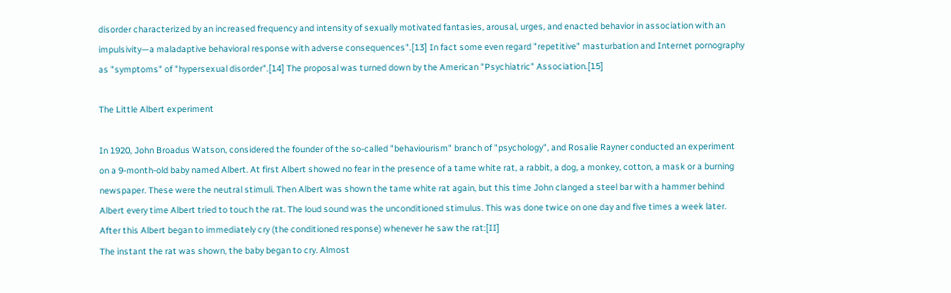disorder characterized by an increased frequency and intensity of sexually motivated fantasies, arousal, urges, and enacted behavior in association with an impulsivity—a maladaptive behavioral response with adverse consequences".[13] In fact some even regard "repetitive" masturbation and Internet pornography as "symptoms" of "hypersexual disorder".[14] The proposal was turned down by the American "Psychiatric" Association.[15]

The Little Albert experiment

In 1920, John Broadus Watson, considered the founder of the so-called "behaviourism" branch of "psychology", and Rosalie Rayner conducted an experiment on a 9-month-old baby named Albert. At first Albert showed no fear in the presence of a tame white rat, a rabbit, a dog, a monkey, cotton, a mask or a burning newspaper. These were the neutral stimuli. Then Albert was shown the tame white rat again, but this time John clanged a steel bar with a hammer behind Albert every time Albert tried to touch the rat. The loud sound was the unconditioned stimulus. This was done twice on one day and five times a week later. After this Albert began to immediately cry (the conditioned response) whenever he saw the rat:[II]
The instant the rat was shown, the baby began to cry. Almost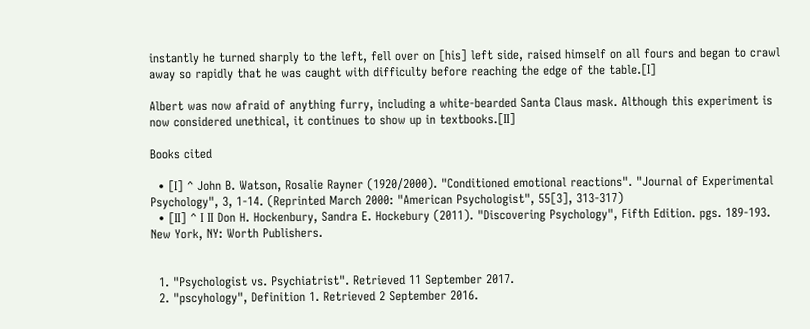instantly he turned sharply to the left, fell over on [his] left side, raised himself on all fours and began to crawl away so rapidly that he was caught with difficulty before reaching the edge of the table.[I]

Albert was now afraid of anything furry, including a white-bearded Santa Claus mask. Although this experiment is now considered unethical, it continues to show up in textbooks.[II]

Books cited

  • [I] ^ John B. Watson, Rosalie Rayner (1920/2000). "Conditioned emotional reactions". "Journal of Experimental Psychology", 3, 1-14. (Reprinted March 2000: "American Psychologist", 55[3], 313-317)
  • [II] ^ I II Don H. Hockenbury, Sandra E. Hockebury (2011). "Discovering Psychology", Fifth Edition. pgs. 189-193. New York, NY: Worth Publishers.


  1. "Psychologist vs. Psychiatrist". Retrieved 11 September 2017.
  2. "pscyhology", Definition 1. Retrieved 2 September 2016.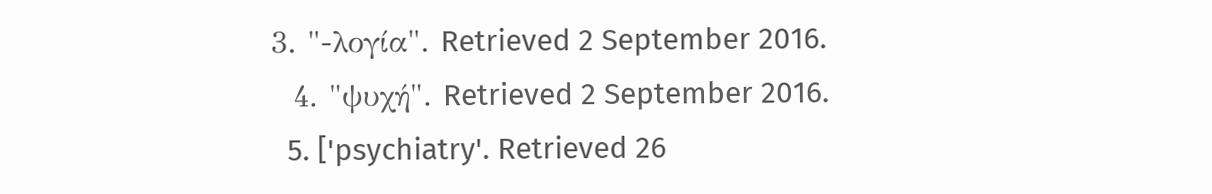3. "-λογία". Retrieved 2 September 2016.
  4. "ψυχή". Retrieved 2 September 2016.
  5. ['psychiatry'. Retrieved 26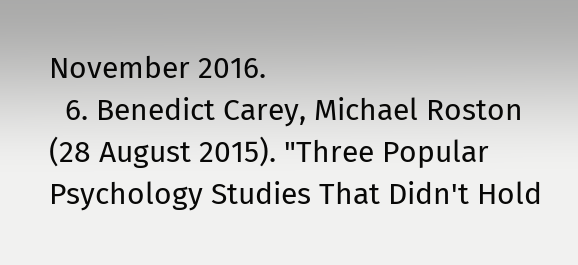November 2016.
  6. Benedict Carey, Michael Roston (28 August 2015). "Three Popular Psychology Studies That Didn't Hold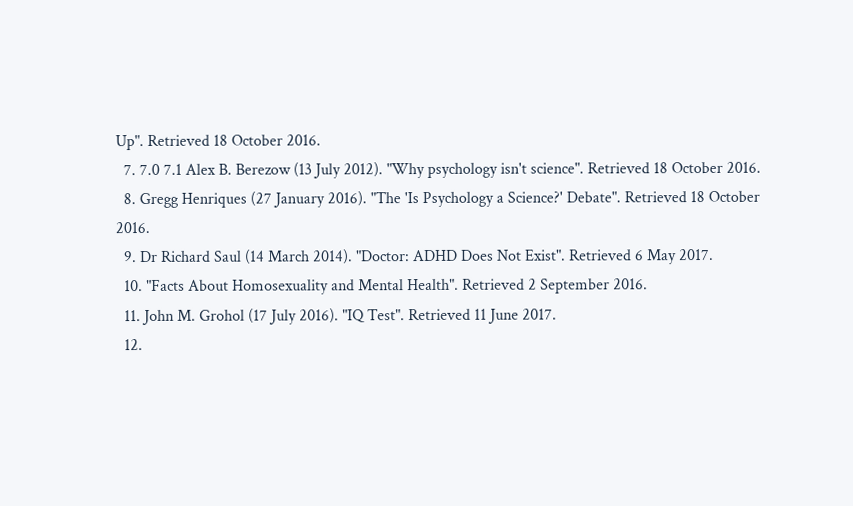Up". Retrieved 18 October 2016.
  7. 7.0 7.1 Alex B. Berezow (13 July 2012). "Why psychology isn't science". Retrieved 18 October 2016.
  8. Gregg Henriques (27 January 2016). "The 'Is Psychology a Science?' Debate". Retrieved 18 October 2016.
  9. Dr Richard Saul (14 March 2014). "Doctor: ADHD Does Not Exist". Retrieved 6 May 2017.
  10. "Facts About Homosexuality and Mental Health". Retrieved 2 September 2016.
  11. John M. Grohol (17 July 2016). "IQ Test". Retrieved 11 June 2017.
  12.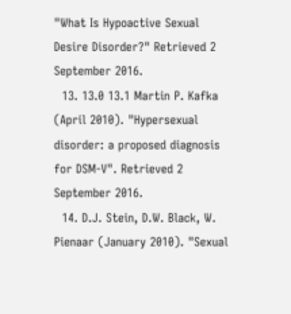"What Is Hypoactive Sexual Desire Disorder?" Retrieved 2 September 2016.
  13. 13.0 13.1 Martin P. Kafka (April 2010). "Hypersexual disorder: a proposed diagnosis for DSM-V". Retrieved 2 September 2016.
  14. D.J. Stein, D.W. Black, W. Pienaar (January 2010). "Sexual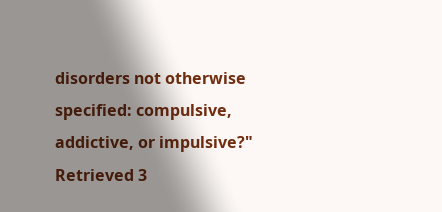disorders not otherwise specified: compulsive, addictive, or impulsive?" Retrieved 3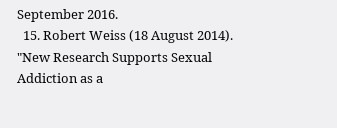September 2016.
  15. Robert Weiss (18 August 2014). "New Research Supports Sexual Addiction as a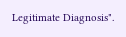Legitimate Diagnosis".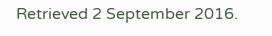Retrieved 2 September 2016.